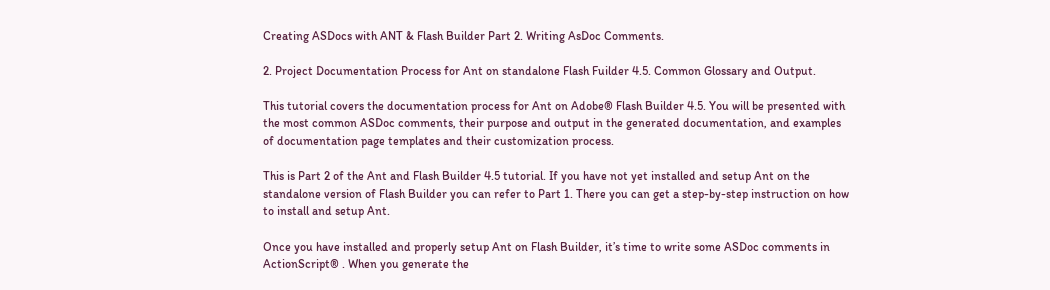Creating ASDocs with ANT & Flash Builder Part 2. Writing AsDoc Comments.

2. Project Documentation Process for Ant on standalone Flash Fuilder 4.5. Common Glossary and Output.

This tutorial covers the documentation process for Ant on Adobe® Flash Builder 4.5. You will be presented with the most common ASDoc comments, their purpose and output in the generated documentation, and examples of documentation page templates and their customization process.

This is Part 2 of the Ant and Flash Builder 4.5 tutorial. If you have not yet installed and setup Ant on the standalone version of Flash Builder you can refer to Part 1. There you can get a step-by-step instruction on how to install and setup Ant.

Once you have installed and properly setup Ant on Flash Builder, it’s time to write some ASDoc comments in ActionScript® . When you generate the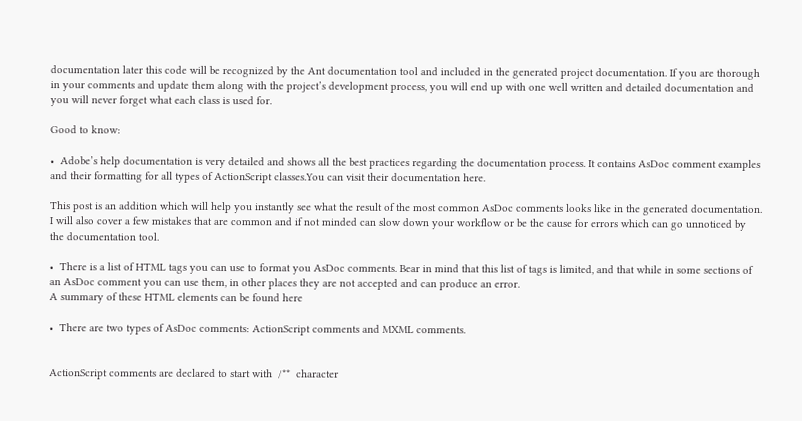documentation later this code will be recognized by the Ant documentation tool and included in the generated project documentation. If you are thorough in your comments and update them along with the project’s development process, you will end up with one well written and detailed documentation and you will never forget what each class is used for.

Good to know:

•  Adobe’s help documentation is very detailed and shows all the best practices regarding the documentation process. It contains AsDoc comment examples and their formatting for all types of ActionScript classes.You can visit their documentation here.

This post is an addition which will help you instantly see what the result of the most common AsDoc comments looks like in the generated documentation. I will also cover a few mistakes that are common and if not minded can slow down your workflow or be the cause for errors which can go unnoticed by the documentation tool.

•  There is a list of HTML tags you can use to format you AsDoc comments. Bear in mind that this list of tags is limited, and that while in some sections of an AsDoc comment you can use them, in other places they are not accepted and can produce an error.
A summary of these HTML elements can be found here

•  There are two types of AsDoc comments: ActionScript comments and MXML comments.


ActionScript comments are declared to start with  /**  character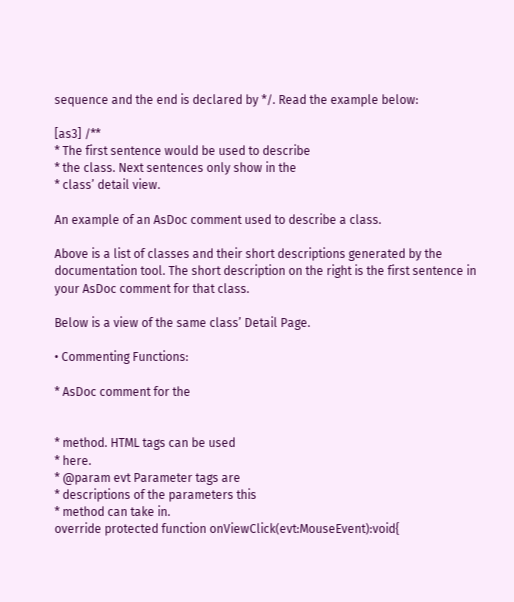sequence and the end is declared by */. Read the example below:

[as3] /**
* The first sentence would be used to describe
* the class. Next sentences only show in the
* class’ detail view.

An example of an AsDoc comment used to describe a class.

Above is a list of classes and their short descriptions generated by the documentation tool. The short description on the right is the first sentence in your AsDoc comment for that class.

Below is a view of the same class’ Detail Page.

• Commenting Functions:

* AsDoc comment for the


* method. HTML tags can be used
* here.
* @param evt Parameter tags are
* descriptions of the parameters this
* method can take in.
override protected function onViewClick(evt:MouseEvent):void{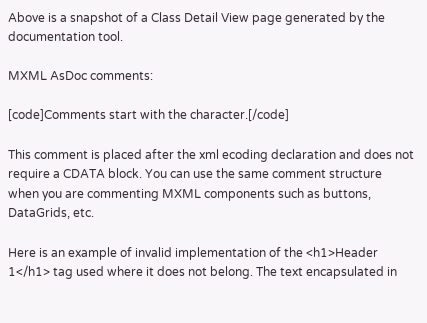Above is a snapshot of a Class Detail View page generated by the documentation tool.

MXML AsDoc comments:

[code]Comments start with the character.[/code]

This comment is placed after the xml ecoding declaration and does not require a CDATA block. You can use the same comment structure when you are commenting MXML components such as buttons, DataGrids, etc.

Here is an example of invalid implementation of the <h1>Header 1</h1> tag used where it does not belong. The text encapsulated in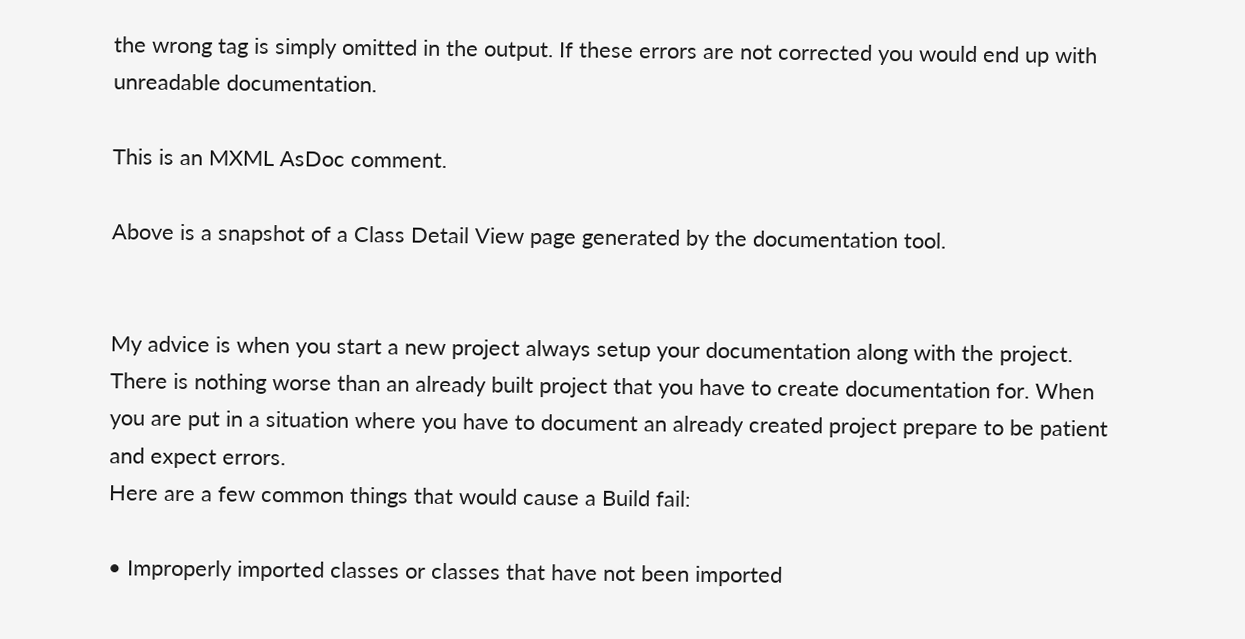the wrong tag is simply omitted in the output. If these errors are not corrected you would end up with unreadable documentation.

This is an MXML AsDoc comment.

Above is a snapshot of a Class Detail View page generated by the documentation tool.


My advice is when you start a new project always setup your documentation along with the project. There is nothing worse than an already built project that you have to create documentation for. When you are put in a situation where you have to document an already created project prepare to be patient and expect errors.
Here are a few common things that would cause a Build fail:

• Improperly imported classes or classes that have not been imported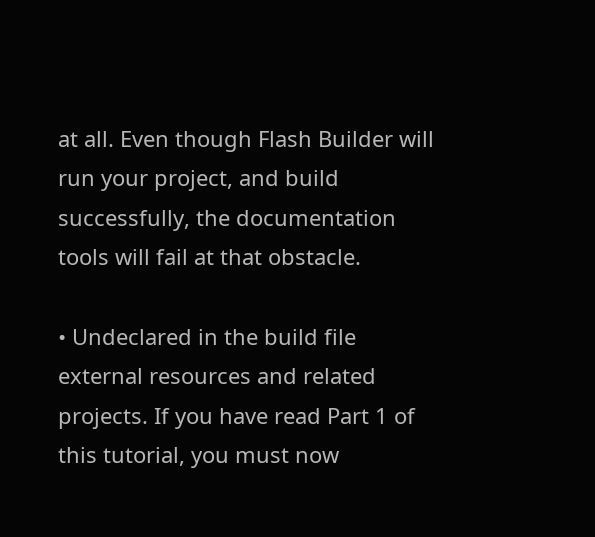at all. Even though Flash Builder will run your project, and build successfully, the documentation tools will fail at that obstacle.

• Undeclared in the build file external resources and related projects. If you have read Part 1 of this tutorial, you must now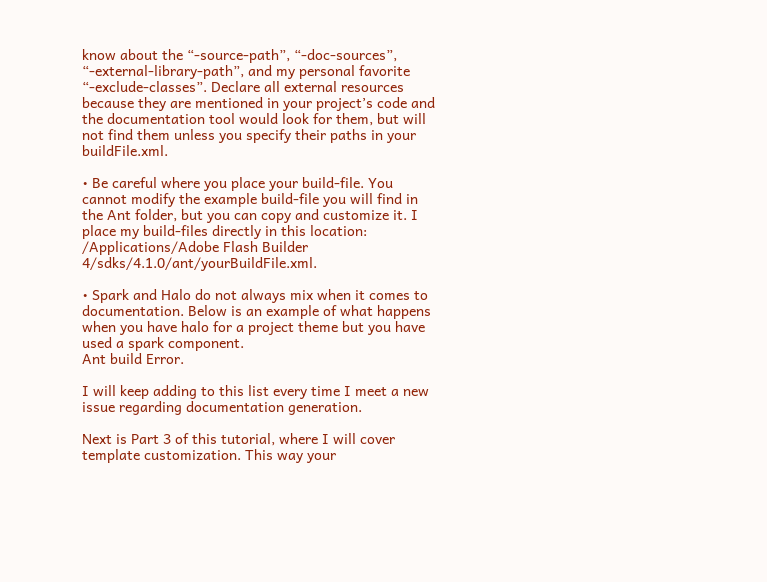know about the “-source-path”, “-doc-sources”, “-external-library-path”, and my personal favorite “-exclude-classes”. Declare all external resources because they are mentioned in your project’s code and the documentation tool would look for them, but will not find them unless you specify their paths in your buildFile.xml.

• Be careful where you place your build-file. You cannot modify the example build-file you will find in the Ant folder, but you can copy and customize it. I place my build-files directly in this location: /Applications/Adobe Flash Builder 4/sdks/4.1.0/ant/yourBuildFile.xml.

• Spark and Halo do not always mix when it comes to documentation. Below is an example of what happens when you have halo for a project theme but you have used a spark component.
Ant build Error.

I will keep adding to this list every time I meet a new issue regarding documentation generation.

Next is Part 3 of this tutorial, where I will cover template customization. This way your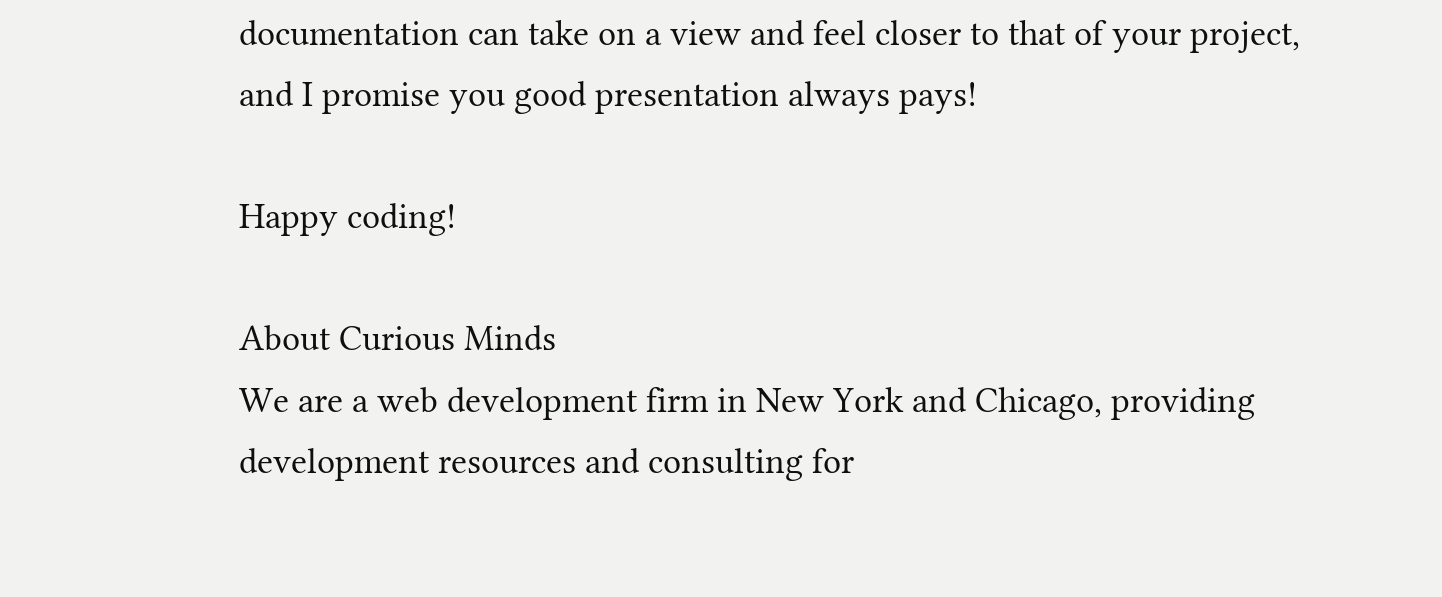documentation can take on a view and feel closer to that of your project, and I promise you good presentation always pays!

Happy coding!

About Curious Minds
We are a web development firm in New York and Chicago, providing development resources and consulting for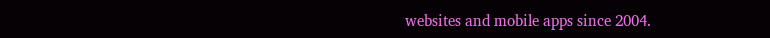websites and mobile apps since 2004.